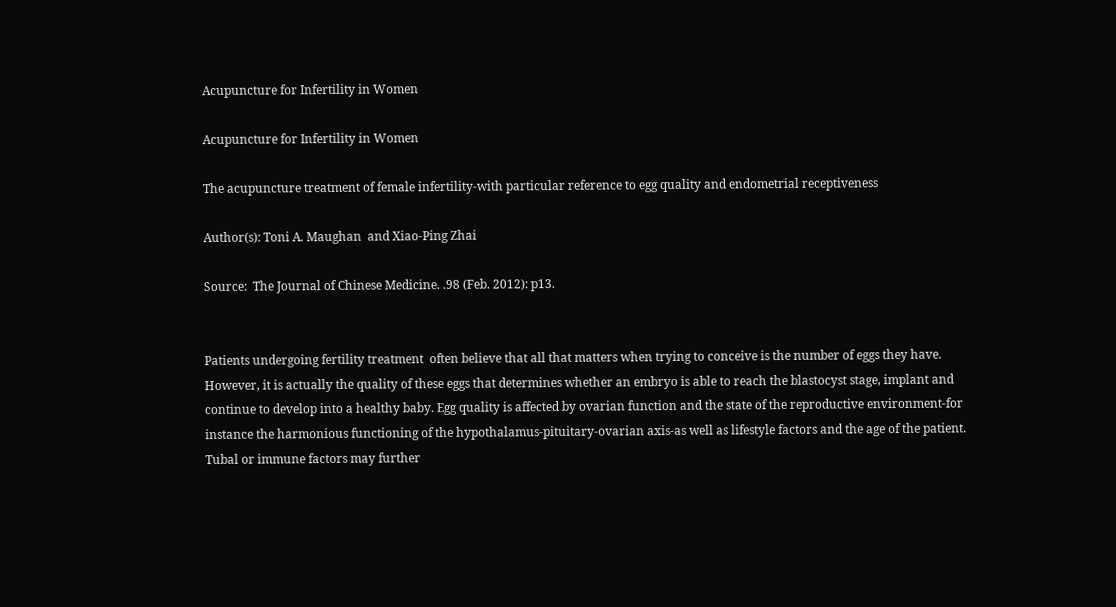Acupuncture for Infertility in Women

Acupuncture for Infertility in Women

The acupuncture treatment of female infertility-with particular reference to egg quality and endometrial receptiveness

Author(s): Toni A. Maughan  and Xiao-Ping Zhai

Source:  The Journal of Chinese Medicine. .98 (Feb. 2012): p13.


Patients undergoing fertility treatment  often believe that all that matters when trying to conceive is the number of eggs they have. However, it is actually the quality of these eggs that determines whether an embryo is able to reach the blastocyst stage, implant and continue to develop into a healthy baby. Egg quality is affected by ovarian function and the state of the reproductive environment-for instance the harmonious functioning of the hypothalamus-pituitary-ovarian axis-as well as lifestyle factors and the age of the patient. Tubal or immune factors may further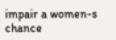impair a women-s chance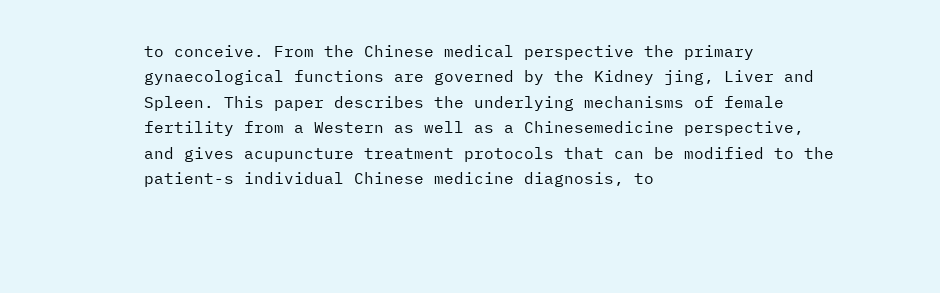to conceive. From the Chinese medical perspective the primary gynaecological functions are governed by the Kidney jing, Liver and Spleen. This paper describes the underlying mechanisms of female fertility from a Western as well as a Chinesemedicine perspective, and gives acupuncture treatment protocols that can be modified to the patient-s individual Chinese medicine diagnosis, to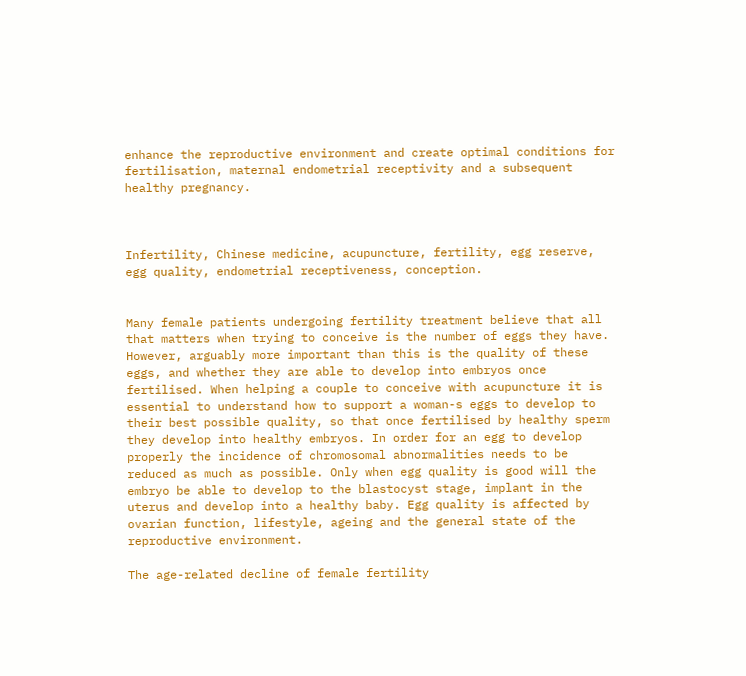enhance the reproductive environment and create optimal conditions for fertilisation, maternal endometrial receptivity and a subsequent healthy pregnancy.



Infertility, Chinese medicine, acupuncture, fertility, egg reserve, egg quality, endometrial receptiveness, conception.


Many female patients undergoing fertility treatment believe that all that matters when trying to conceive is the number of eggs they have. However, arguably more important than this is the quality of these eggs, and whether they are able to develop into embryos once fertilised. When helping a couple to conceive with acupuncture it is essential to understand how to support a woman-s eggs to develop to their best possible quality, so that once fertilised by healthy sperm they develop into healthy embryos. In order for an egg to develop properly the incidence of chromosomal abnormalities needs to be reduced as much as possible. Only when egg quality is good will the embryo be able to develop to the blastocyst stage, implant in the uterus and develop into a healthy baby. Egg quality is affected by ovarian function, lifestyle, ageing and the general state of the reproductive environment.

The age-related decline of female fertility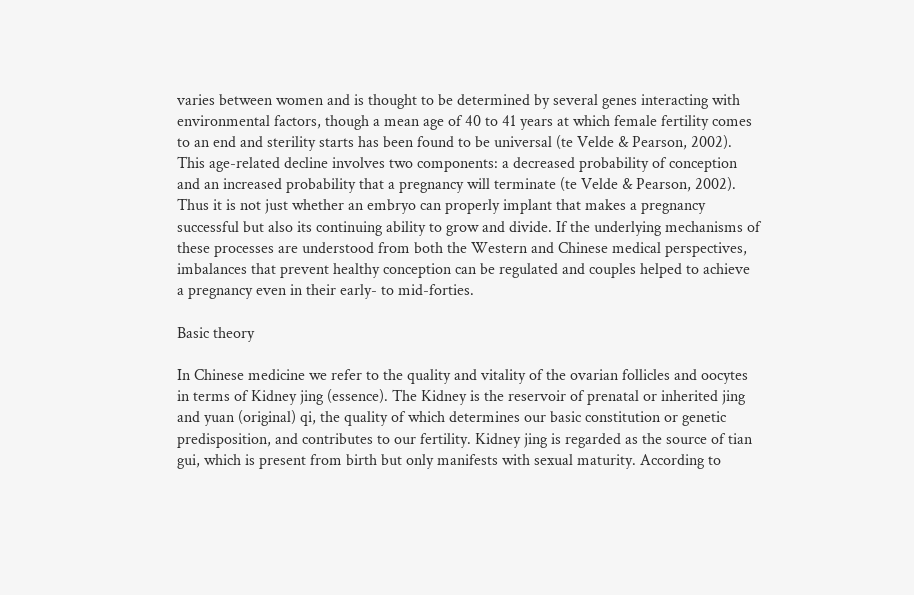varies between women and is thought to be determined by several genes interacting with environmental factors, though a mean age of 40 to 41 years at which female fertility comes to an end and sterility starts has been found to be universal (te Velde & Pearson, 2002). This age-related decline involves two components: a decreased probability of conception and an increased probability that a pregnancy will terminate (te Velde & Pearson, 2002). Thus it is not just whether an embryo can properly implant that makes a pregnancy successful but also its continuing ability to grow and divide. If the underlying mechanisms of these processes are understood from both the Western and Chinese medical perspectives, imbalances that prevent healthy conception can be regulated and couples helped to achieve a pregnancy even in their early- to mid-forties.

Basic theory

In Chinese medicine we refer to the quality and vitality of the ovarian follicles and oocytes in terms of Kidney jing (essence). The Kidney is the reservoir of prenatal or inherited jing and yuan (original) qi, the quality of which determines our basic constitution or genetic predisposition, and contributes to our fertility. Kidney jing is regarded as the source of tian gui, which is present from birth but only manifests with sexual maturity. According to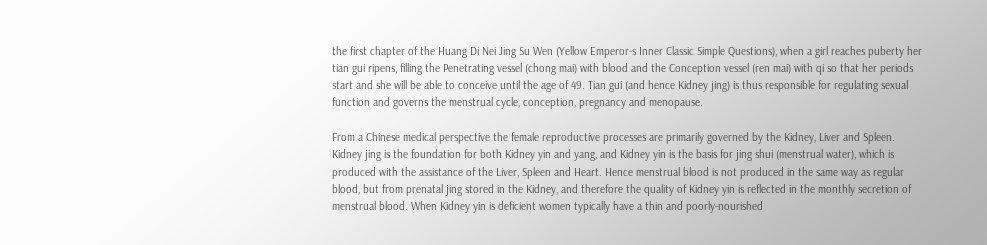the first chapter of the Huang Di Nei Jing Su Wen (Yellow Emperor-s Inner Classic Simple Questions), when a girl reaches puberty her tian gui ripens, filling the Penetrating vessel (chong mai) with blood and the Conception vessel (ren mai) with qi so that her periods start and she will be able to conceive until the age of 49. Tian gui (and hence Kidney jing) is thus responsible for regulating sexual function and governs the menstrual cycle, conception, pregnancy and menopause.

From a Chinese medical perspective the female reproductive processes are primarily governed by the Kidney, Liver and Spleen. Kidney jing is the foundation for both Kidney yin and yang, and Kidney yin is the basis for jing shui (menstrual water), which is produced with the assistance of the Liver, Spleen and Heart. Hence menstrual blood is not produced in the same way as regular blood, but from prenatal jing stored in the Kidney, and therefore the quality of Kidney yin is reflected in the monthly secretion of menstrual blood. When Kidney yin is deficient women typically have a thin and poorly-nourished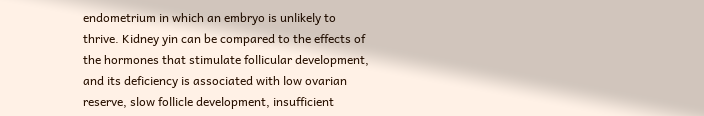endometrium in which an embryo is unlikely to thrive. Kidney yin can be compared to the effects of the hormones that stimulate follicular development, and its deficiency is associated with low ovarian reserve, slow follicle development, insufficient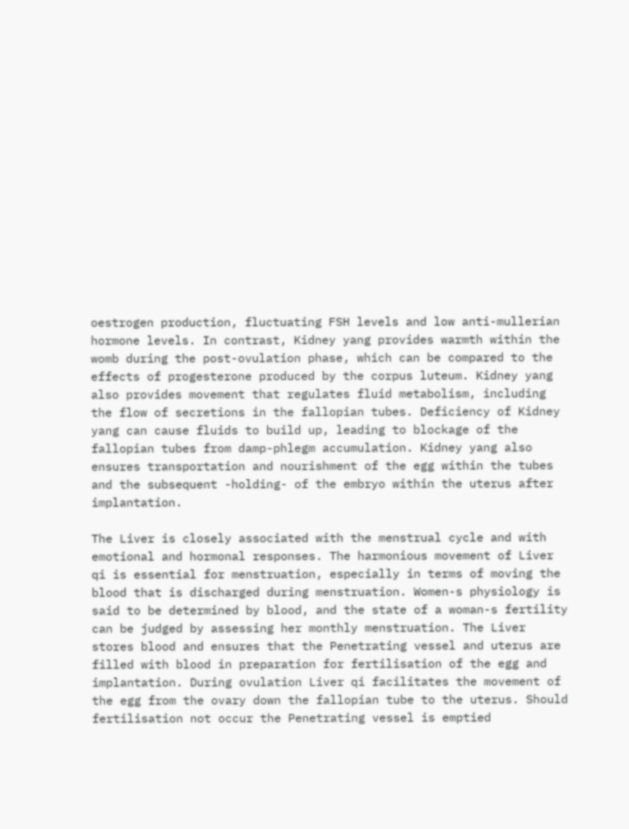oestrogen production, fluctuating FSH levels and low anti-mullerian hormone levels. In contrast, Kidney yang provides warmth within the womb during the post-ovulation phase, which can be compared to the effects of progesterone produced by the corpus luteum. Kidney yang also provides movement that regulates fluid metabolism, including the flow of secretions in the fallopian tubes. Deficiency of Kidney yang can cause fluids to build up, leading to blockage of the fallopian tubes from damp-phlegm accumulation. Kidney yang also ensures transportation and nourishment of the egg within the tubes and the subsequent -holding- of the embryo within the uterus after implantation.

The Liver is closely associated with the menstrual cycle and with emotional and hormonal responses. The harmonious movement of Liver qi is essential for menstruation, especially in terms of moving the blood that is discharged during menstruation. Women-s physiology is said to be determined by blood, and the state of a woman-s fertility can be judged by assessing her monthly menstruation. The Liver stores blood and ensures that the Penetrating vessel and uterus are filled with blood in preparation for fertilisation of the egg and implantation. During ovulation Liver qi facilitates the movement of the egg from the ovary down the fallopian tube to the uterus. Should fertilisation not occur the Penetrating vessel is emptied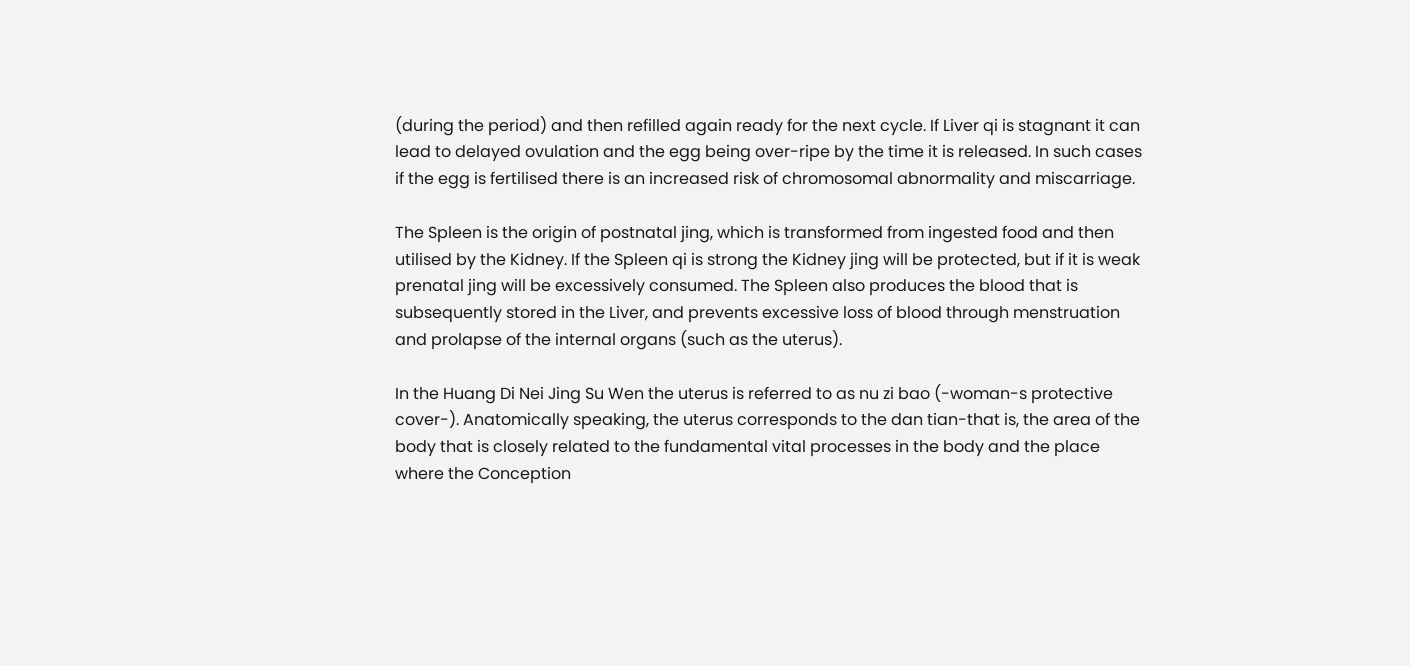(during the period) and then refilled again ready for the next cycle. If Liver qi is stagnant it can lead to delayed ovulation and the egg being over-ripe by the time it is released. In such cases if the egg is fertilised there is an increased risk of chromosomal abnormality and miscarriage.

The Spleen is the origin of postnatal jing, which is transformed from ingested food and then utilised by the Kidney. If the Spleen qi is strong the Kidney jing will be protected, but if it is weak prenatal jing will be excessively consumed. The Spleen also produces the blood that is subsequently stored in the Liver, and prevents excessive loss of blood through menstruation and prolapse of the internal organs (such as the uterus).

In the Huang Di Nei Jing Su Wen the uterus is referred to as nu zi bao (-woman-s protective cover-). Anatomically speaking, the uterus corresponds to the dan tian-that is, the area of the body that is closely related to the fundamental vital processes in the body and the place where the Conception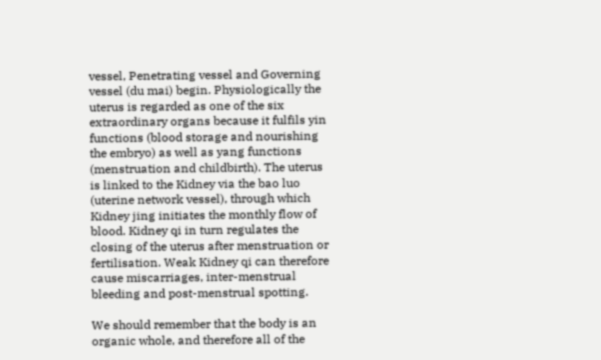vessel, Penetrating vessel and Governing vessel (du mai) begin. Physiologically the uterus is regarded as one of the six extraordinary organs because it fulfils yin functions (blood storage and nourishing the embryo) as well as yang functions (menstruation and childbirth). The uterus is linked to the Kidney via the bao luo (uterine network vessel), through which Kidney jing initiates the monthly flow of blood. Kidney qi in turn regulates the closing of the uterus after menstruation or fertilisation. Weak Kidney qi can therefore cause miscarriages, inter-menstrual bleeding and post-menstrual spotting.

We should remember that the body is an organic whole, and therefore all of the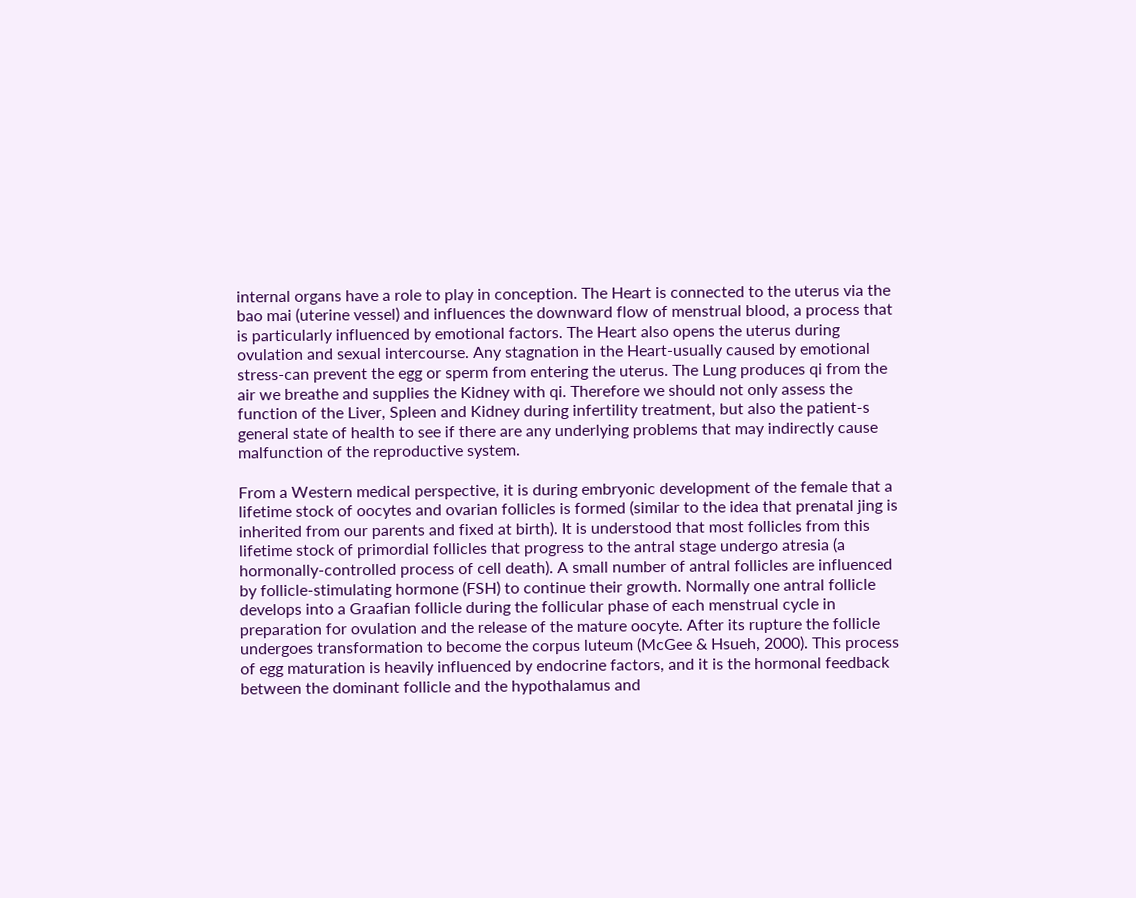internal organs have a role to play in conception. The Heart is connected to the uterus via the bao mai (uterine vessel) and influences the downward flow of menstrual blood, a process that is particularly influenced by emotional factors. The Heart also opens the uterus during ovulation and sexual intercourse. Any stagnation in the Heart-usually caused by emotional stress-can prevent the egg or sperm from entering the uterus. The Lung produces qi from the air we breathe and supplies the Kidney with qi. Therefore we should not only assess the function of the Liver, Spleen and Kidney during infertility treatment, but also the patient-s general state of health to see if there are any underlying problems that may indirectly cause malfunction of the reproductive system.

From a Western medical perspective, it is during embryonic development of the female that a lifetime stock of oocytes and ovarian follicles is formed (similar to the idea that prenatal jing is inherited from our parents and fixed at birth). It is understood that most follicles from this lifetime stock of primordial follicles that progress to the antral stage undergo atresia (a hormonally-controlled process of cell death). A small number of antral follicles are influenced by follicle-stimulating hormone (FSH) to continue their growth. Normally one antral follicle develops into a Graafian follicle during the follicular phase of each menstrual cycle in preparation for ovulation and the release of the mature oocyte. After its rupture the follicle undergoes transformation to become the corpus luteum (McGee & Hsueh, 2000). This process of egg maturation is heavily influenced by endocrine factors, and it is the hormonal feedback between the dominant follicle and the hypothalamus and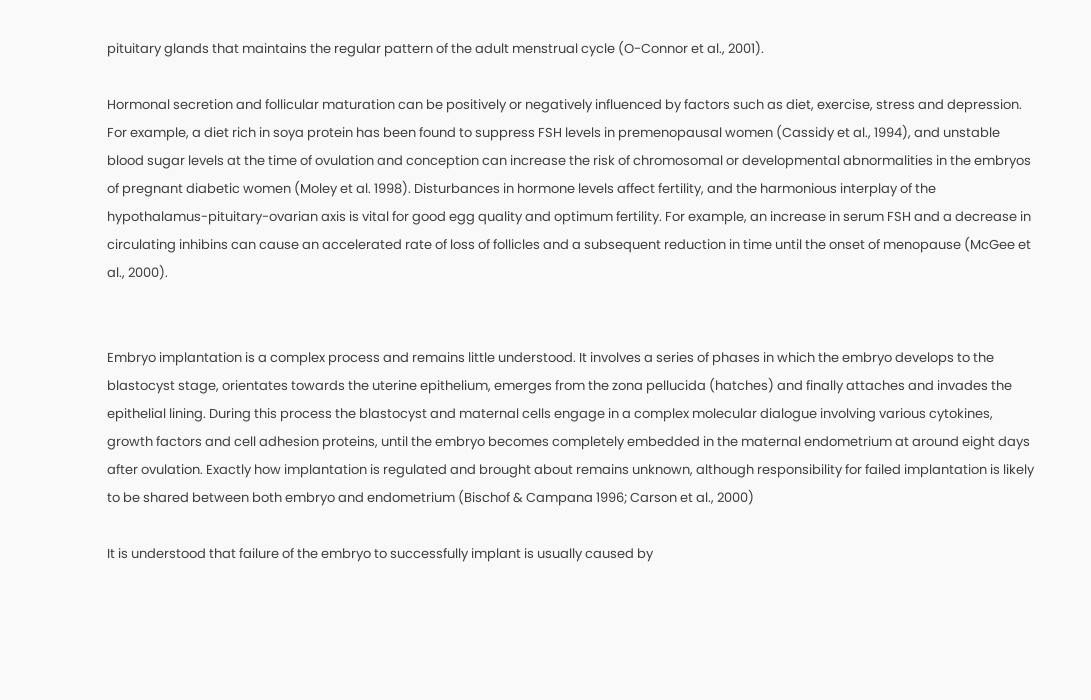pituitary glands that maintains the regular pattern of the adult menstrual cycle (O-Connor et al., 2001).

Hormonal secretion and follicular maturation can be positively or negatively influenced by factors such as diet, exercise, stress and depression. For example, a diet rich in soya protein has been found to suppress FSH levels in premenopausal women (Cassidy et al., 1994), and unstable blood sugar levels at the time of ovulation and conception can increase the risk of chromosomal or developmental abnormalities in the embryos of pregnant diabetic women (Moley et al. 1998). Disturbances in hormone levels affect fertility, and the harmonious interplay of the hypothalamus-pituitary-ovarian axis is vital for good egg quality and optimum fertility. For example, an increase in serum FSH and a decrease in circulating inhibins can cause an accelerated rate of loss of follicles and a subsequent reduction in time until the onset of menopause (McGee et al., 2000).


Embryo implantation is a complex process and remains little understood. It involves a series of phases in which the embryo develops to the blastocyst stage, orientates towards the uterine epithelium, emerges from the zona pellucida (hatches) and finally attaches and invades the epithelial lining. During this process the blastocyst and maternal cells engage in a complex molecular dialogue involving various cytokines, growth factors and cell adhesion proteins, until the embryo becomes completely embedded in the maternal endometrium at around eight days after ovulation. Exactly how implantation is regulated and brought about remains unknown, although responsibility for failed implantation is likely to be shared between both embryo and endometrium (Bischof & Campana 1996; Carson et al., 2000)

It is understood that failure of the embryo to successfully implant is usually caused by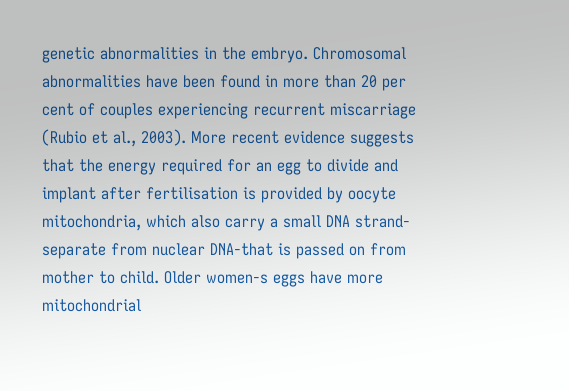genetic abnormalities in the embryo. Chromosomal abnormalities have been found in more than 20 per cent of couples experiencing recurrent miscarriage (Rubio et al., 2003). More recent evidence suggests that the energy required for an egg to divide and implant after fertilisation is provided by oocyte mitochondria, which also carry a small DNA strand-separate from nuclear DNA-that is passed on from mother to child. Older women-s eggs have more mitochondrial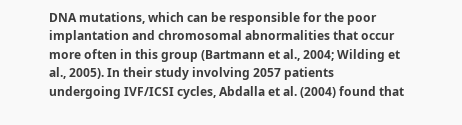DNA mutations, which can be responsible for the poor implantation and chromosomal abnormalities that occur more often in this group (Bartmann et al., 2004; Wilding et al., 2005). In their study involving 2057 patients undergoing IVF/ICSI cycles, Abdalla et al. (2004) found that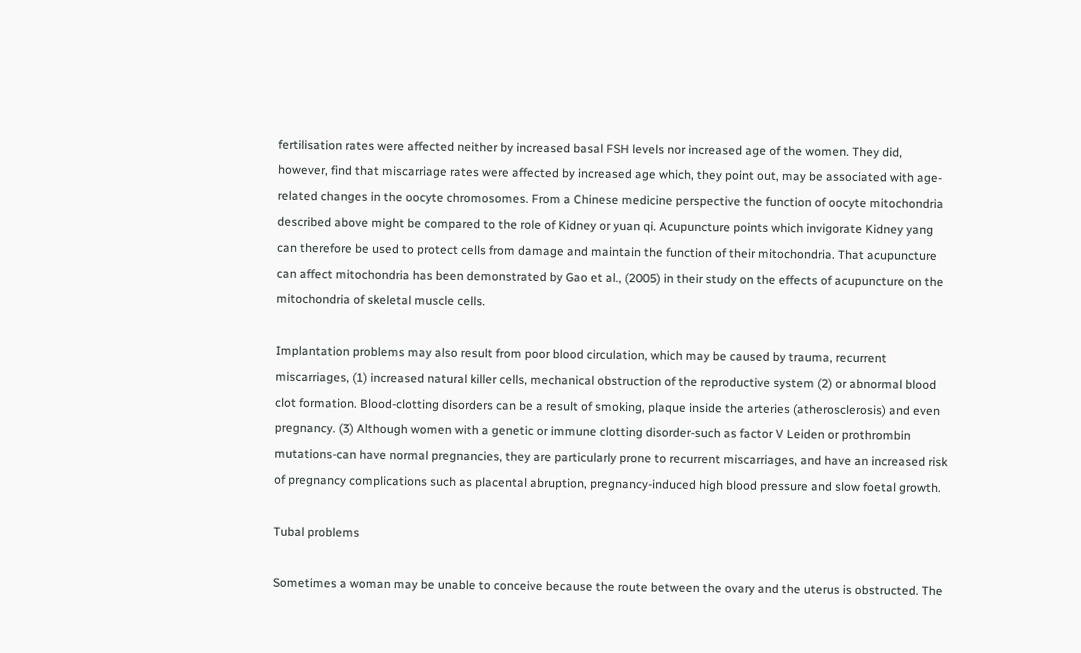fertilisation rates were affected neither by increased basal FSH levels nor increased age of the women. They did, however, find that miscarriage rates were affected by increased age which, they point out, may be associated with age-related changes in the oocyte chromosomes. From a Chinese medicine perspective the function of oocyte mitochondria described above might be compared to the role of Kidney or yuan qi. Acupuncture points which invigorate Kidney yang can therefore be used to protect cells from damage and maintain the function of their mitochondria. That acupuncture can affect mitochondria has been demonstrated by Gao et al., (2005) in their study on the effects of acupuncture on the mitochondria of skeletal muscle cells.

Implantation problems may also result from poor blood circulation, which may be caused by trauma, recurrent miscarriages, (1) increased natural killer cells, mechanical obstruction of the reproductive system (2) or abnormal blood clot formation. Blood-clotting disorders can be a result of smoking, plaque inside the arteries (atherosclerosis) and even pregnancy. (3) Although women with a genetic or immune clotting disorder-such as factor V Leiden or prothrombin mutations-can have normal pregnancies, they are particularly prone to recurrent miscarriages, and have an increased risk of pregnancy complications such as placental abruption, pregnancy-induced high blood pressure and slow foetal growth.

Tubal problems

Sometimes a woman may be unable to conceive because the route between the ovary and the uterus is obstructed. The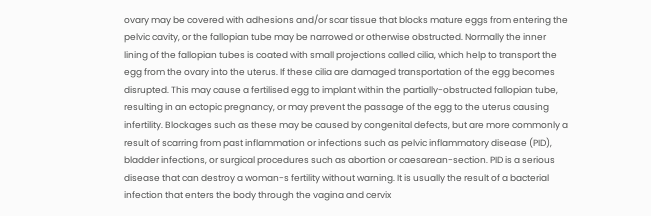ovary may be covered with adhesions and/or scar tissue that blocks mature eggs from entering the pelvic cavity, or the fallopian tube may be narrowed or otherwise obstructed. Normally the inner lining of the fallopian tubes is coated with small projections called cilia, which help to transport the egg from the ovary into the uterus. If these cilia are damaged transportation of the egg becomes disrupted. This may cause a fertilised egg to implant within the partially-obstructed fallopian tube, resulting in an ectopic pregnancy, or may prevent the passage of the egg to the uterus causing infertility. Blockages such as these may be caused by congenital defects, but are more commonly a result of scarring from past inflammation or infections such as pelvic inflammatory disease (PID), bladder infections, or surgical procedures such as abortion or caesarean-section. PID is a serious disease that can destroy a woman-s fertility without warning. It is usually the result of a bacterial infection that enters the body through the vagina and cervix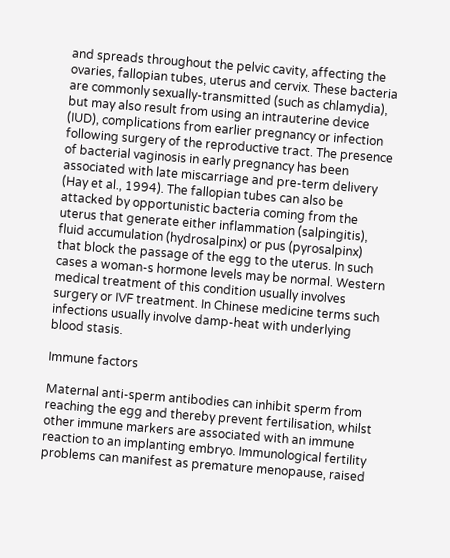and spreads throughout the pelvic cavity, affecting the ovaries, fallopian tubes, uterus and cervix. These bacteria are commonly sexually-transmitted (such as chlamydia), but may also result from using an intrauterine device (IUD), complications from earlier pregnancy or infection following surgery of the reproductive tract. The presence of bacterial vaginosis in early pregnancy has been associated with late miscarriage and pre-term delivery (Hay et al., 1994). The fallopian tubes can also be attacked by opportunistic bacteria coming from the uterus that generate either inflammation (salpingitis), fluid accumulation (hydrosalpinx) or pus (pyrosalpinx) that block the passage of the egg to the uterus. In such cases a woman-s hormone levels may be normal. Western medical treatment of this condition usually involves surgery or IVF treatment. In Chinese medicine terms such infections usually involve damp-heat with underlying blood stasis.

Immune factors

Maternal anti-sperm antibodies can inhibit sperm from reaching the egg and thereby prevent fertilisation, whilst other immune markers are associated with an immune reaction to an implanting embryo. Immunological fertility problems can manifest as premature menopause, raised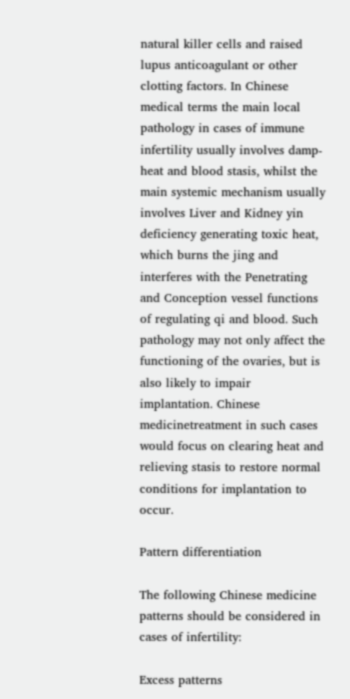natural killer cells and raised lupus anticoagulant or other clotting factors. In Chinese medical terms the main local pathology in cases of immune infertility usually involves damp-heat and blood stasis, whilst the main systemic mechanism usually involves Liver and Kidney yin deficiency generating toxic heat, which burns the jing and interferes with the Penetrating and Conception vessel functions of regulating qi and blood. Such pathology may not only affect the functioning of the ovaries, but is also likely to impair implantation. Chinese medicinetreatment in such cases would focus on clearing heat and relieving stasis to restore normal conditions for implantation to occur.

Pattern differentiation

The following Chinese medicine patterns should be considered in cases of infertility:

Excess patterns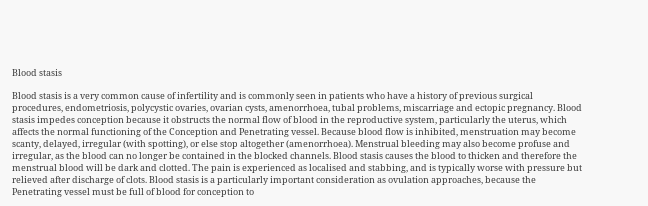Blood stasis

Blood stasis is a very common cause of infertility and is commonly seen in patients who have a history of previous surgical procedures, endometriosis, polycystic ovaries, ovarian cysts, amenorrhoea, tubal problems, miscarriage and ectopic pregnancy. Blood stasis impedes conception because it obstructs the normal flow of blood in the reproductive system, particularly the uterus, which affects the normal functioning of the Conception and Penetrating vessel. Because blood flow is inhibited, menstruation may become scanty, delayed, irregular (with spotting), or else stop altogether (amenorrhoea). Menstrual bleeding may also become profuse and irregular, as the blood can no longer be contained in the blocked channels. Blood stasis causes the blood to thicken and therefore the menstrual blood will be dark and clotted. The pain is experienced as localised and stabbing, and is typically worse with pressure but relieved after discharge of clots. Blood stasis is a particularly important consideration as ovulation approaches, because the Penetrating vessel must be full of blood for conception to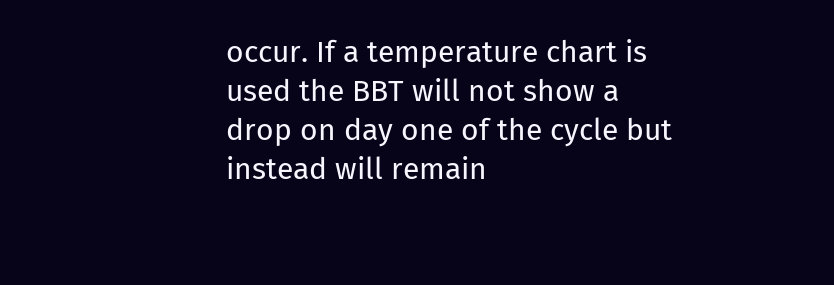occur. If a temperature chart is used the BBT will not show a drop on day one of the cycle but instead will remain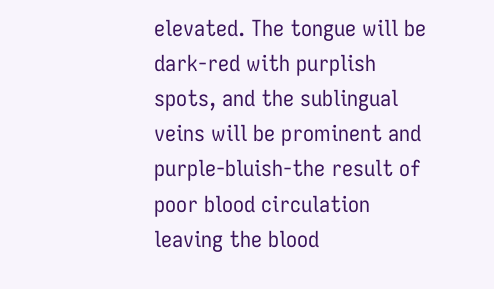elevated. The tongue will be dark-red with purplish spots, and the sublingual veins will be prominent and purple-bluish-the result of poor blood circulation leaving the blood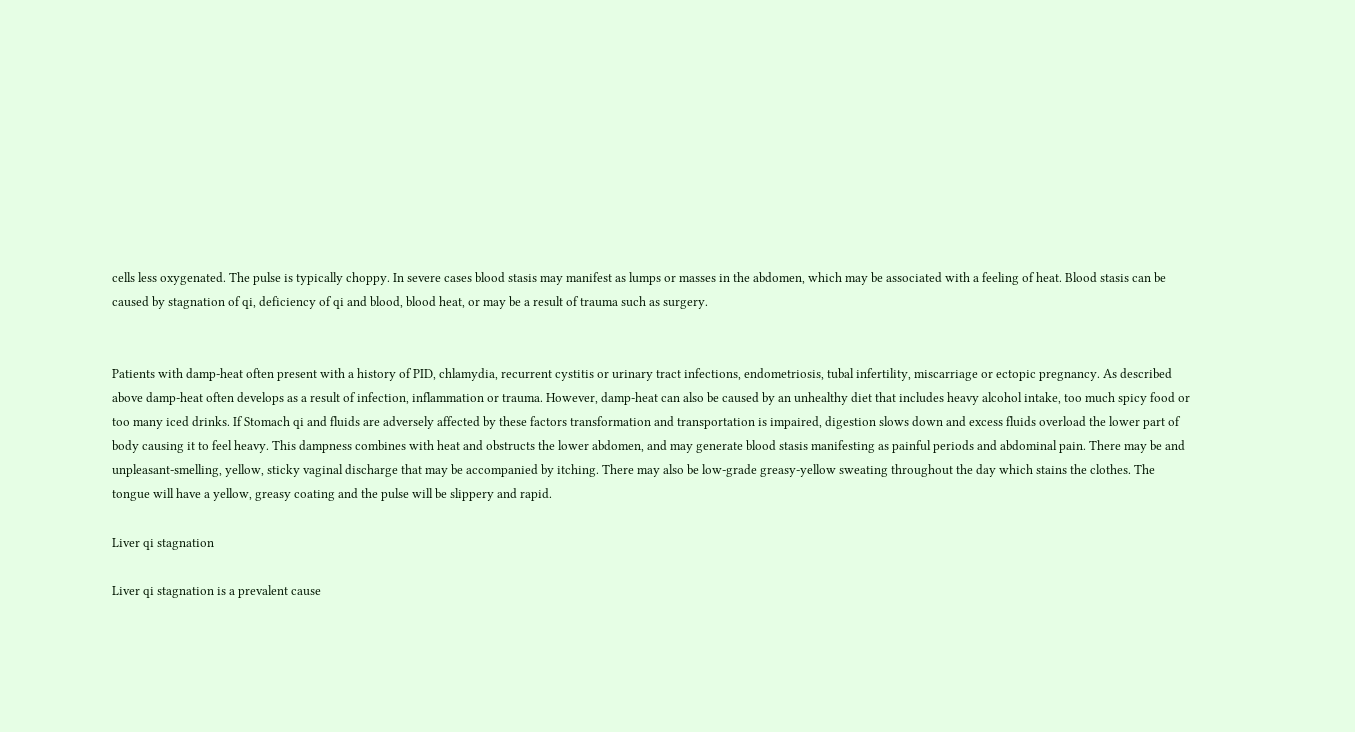cells less oxygenated. The pulse is typically choppy. In severe cases blood stasis may manifest as lumps or masses in the abdomen, which may be associated with a feeling of heat. Blood stasis can be caused by stagnation of qi, deficiency of qi and blood, blood heat, or may be a result of trauma such as surgery.


Patients with damp-heat often present with a history of PID, chlamydia, recurrent cystitis or urinary tract infections, endometriosis, tubal infertility, miscarriage or ectopic pregnancy. As described above damp-heat often develops as a result of infection, inflammation or trauma. However, damp-heat can also be caused by an unhealthy diet that includes heavy alcohol intake, too much spicy food or too many iced drinks. If Stomach qi and fluids are adversely affected by these factors transformation and transportation is impaired, digestion slows down and excess fluids overload the lower part of body causing it to feel heavy. This dampness combines with heat and obstructs the lower abdomen, and may generate blood stasis manifesting as painful periods and abdominal pain. There may be and unpleasant-smelling, yellow, sticky vaginal discharge that may be accompanied by itching. There may also be low-grade greasy-yellow sweating throughout the day which stains the clothes. The tongue will have a yellow, greasy coating and the pulse will be slippery and rapid.

Liver qi stagnation

Liver qi stagnation is a prevalent cause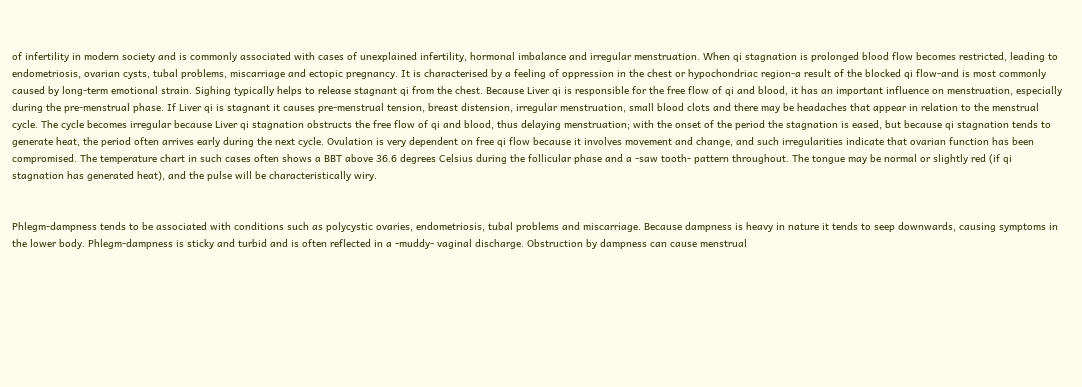of infertility in modern society and is commonly associated with cases of unexplained infertility, hormonal imbalance and irregular menstruation. When qi stagnation is prolonged blood flow becomes restricted, leading to endometriosis, ovarian cysts, tubal problems, miscarriage and ectopic pregnancy. It is characterised by a feeling of oppression in the chest or hypochondriac region-a result of the blocked qi flow-and is most commonly caused by long-term emotional strain. Sighing typically helps to release stagnant qi from the chest. Because Liver qi is responsible for the free flow of qi and blood, it has an important influence on menstruation, especially during the pre-menstrual phase. If Liver qi is stagnant it causes pre-menstrual tension, breast distension, irregular menstruation, small blood clots and there may be headaches that appear in relation to the menstrual cycle. The cycle becomes irregular because Liver qi stagnation obstructs the free flow of qi and blood, thus delaying menstruation; with the onset of the period the stagnation is eased, but because qi stagnation tends to generate heat, the period often arrives early during the next cycle. Ovulation is very dependent on free qi flow because it involves movement and change, and such irregularities indicate that ovarian function has been compromised. The temperature chart in such cases often shows a BBT above 36.6 degrees Celsius during the follicular phase and a -saw tooth- pattern throughout. The tongue may be normal or slightly red (if qi stagnation has generated heat), and the pulse will be characteristically wiry.


Phlegm-dampness tends to be associated with conditions such as polycystic ovaries, endometriosis, tubal problems and miscarriage. Because dampness is heavy in nature it tends to seep downwards, causing symptoms in the lower body. Phlegm-dampness is sticky and turbid and is often reflected in a -muddy- vaginal discharge. Obstruction by dampness can cause menstrual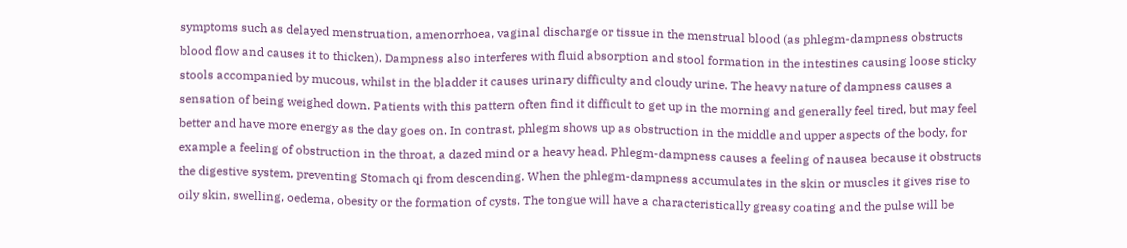symptoms such as delayed menstruation, amenorrhoea, vaginal discharge or tissue in the menstrual blood (as phlegm-dampness obstructs blood flow and causes it to thicken). Dampness also interferes with fluid absorption and stool formation in the intestines causing loose sticky stools accompanied by mucous, whilst in the bladder it causes urinary difficulty and cloudy urine. The heavy nature of dampness causes a sensation of being weighed down. Patients with this pattern often find it difficult to get up in the morning and generally feel tired, but may feel better and have more energy as the day goes on. In contrast, phlegm shows up as obstruction in the middle and upper aspects of the body, for example a feeling of obstruction in the throat, a dazed mind or a heavy head. Phlegm-dampness causes a feeling of nausea because it obstructs the digestive system, preventing Stomach qi from descending. When the phlegm-dampness accumulates in the skin or muscles it gives rise to oily skin, swelling, oedema, obesity or the formation of cysts. The tongue will have a characteristically greasy coating and the pulse will be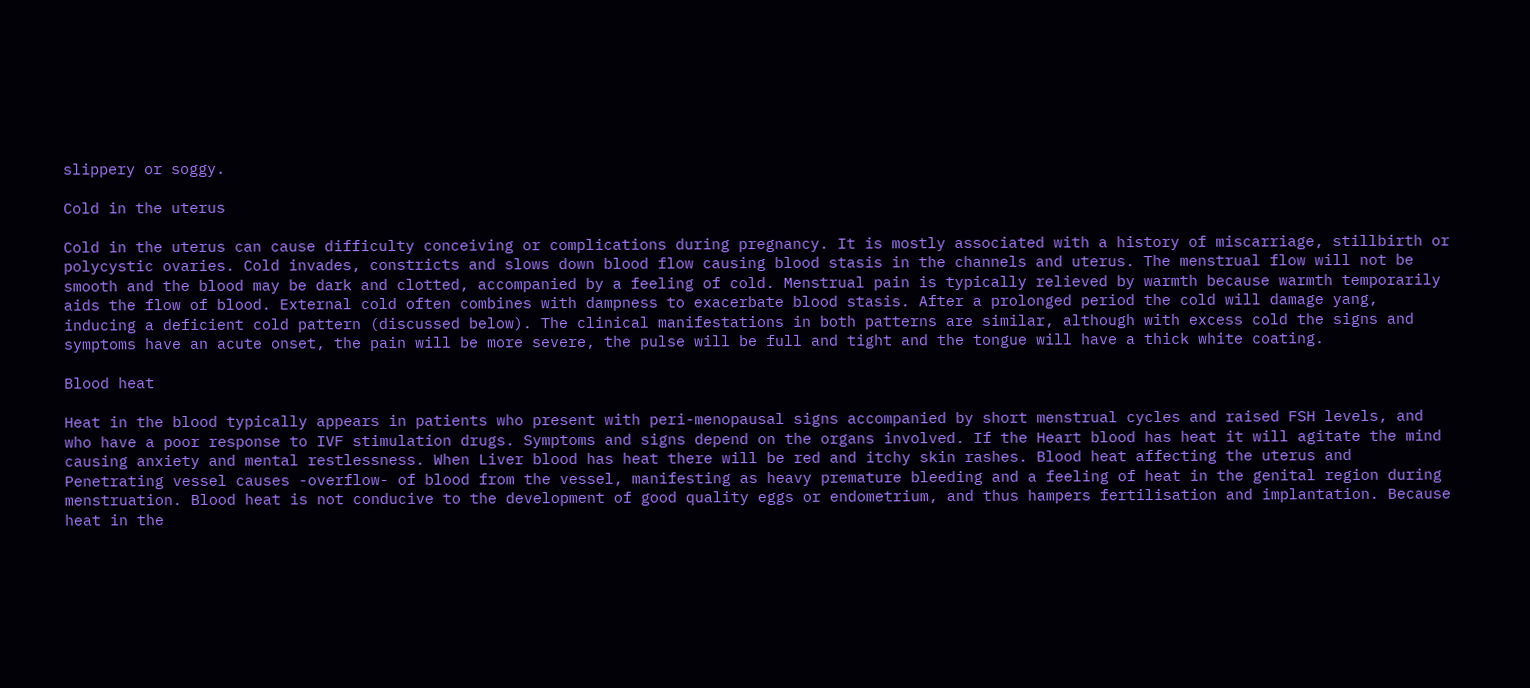slippery or soggy.

Cold in the uterus

Cold in the uterus can cause difficulty conceiving or complications during pregnancy. It is mostly associated with a history of miscarriage, stillbirth or polycystic ovaries. Cold invades, constricts and slows down blood flow causing blood stasis in the channels and uterus. The menstrual flow will not be smooth and the blood may be dark and clotted, accompanied by a feeling of cold. Menstrual pain is typically relieved by warmth because warmth temporarily aids the flow of blood. External cold often combines with dampness to exacerbate blood stasis. After a prolonged period the cold will damage yang, inducing a deficient cold pattern (discussed below). The clinical manifestations in both patterns are similar, although with excess cold the signs and symptoms have an acute onset, the pain will be more severe, the pulse will be full and tight and the tongue will have a thick white coating.

Blood heat

Heat in the blood typically appears in patients who present with peri-menopausal signs accompanied by short menstrual cycles and raised FSH levels, and who have a poor response to IVF stimulation drugs. Symptoms and signs depend on the organs involved. If the Heart blood has heat it will agitate the mind causing anxiety and mental restlessness. When Liver blood has heat there will be red and itchy skin rashes. Blood heat affecting the uterus and Penetrating vessel causes -overflow- of blood from the vessel, manifesting as heavy premature bleeding and a feeling of heat in the genital region during menstruation. Blood heat is not conducive to the development of good quality eggs or endometrium, and thus hampers fertilisation and implantation. Because heat in the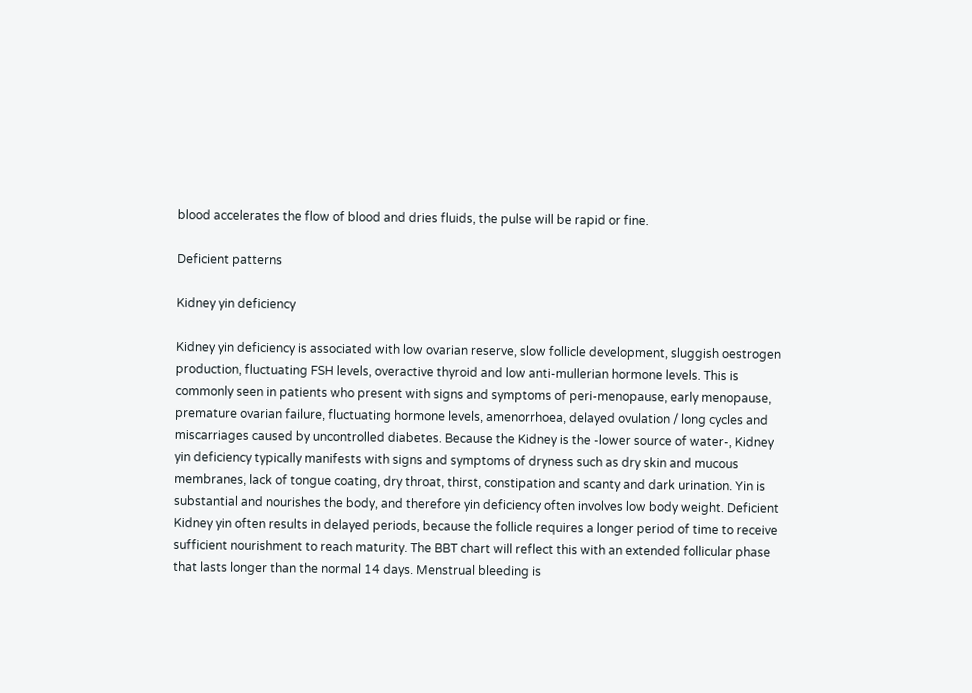blood accelerates the flow of blood and dries fluids, the pulse will be rapid or fine.

Deficient patterns

Kidney yin deficiency

Kidney yin deficiency is associated with low ovarian reserve, slow follicle development, sluggish oestrogen production, fluctuating FSH levels, overactive thyroid and low anti-mullerian hormone levels. This is commonly seen in patients who present with signs and symptoms of peri-menopause, early menopause, premature ovarian failure, fluctuating hormone levels, amenorrhoea, delayed ovulation / long cycles and miscarriages caused by uncontrolled diabetes. Because the Kidney is the -lower source of water-, Kidney yin deficiency typically manifests with signs and symptoms of dryness such as dry skin and mucous membranes, lack of tongue coating, dry throat, thirst, constipation and scanty and dark urination. Yin is substantial and nourishes the body, and therefore yin deficiency often involves low body weight. Deficient Kidney yin often results in delayed periods, because the follicle requires a longer period of time to receive sufficient nourishment to reach maturity. The BBT chart will reflect this with an extended follicular phase that lasts longer than the normal 14 days. Menstrual bleeding is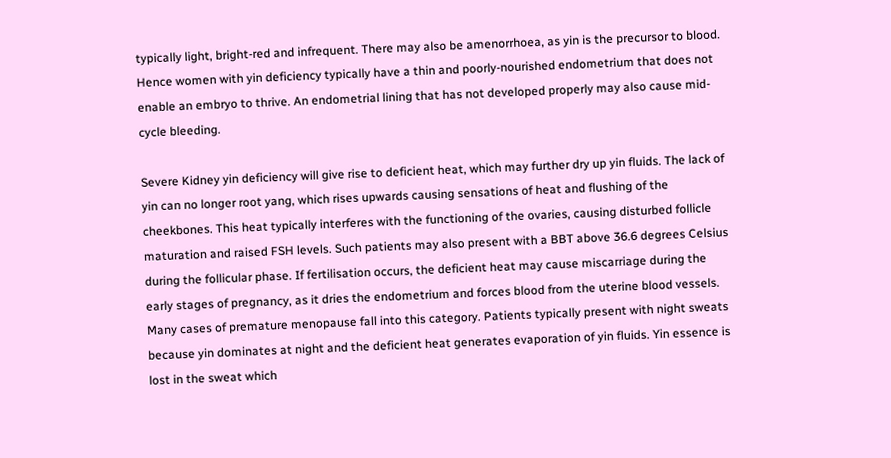typically light, bright-red and infrequent. There may also be amenorrhoea, as yin is the precursor to blood. Hence women with yin deficiency typically have a thin and poorly-nourished endometrium that does not enable an embryo to thrive. An endometrial lining that has not developed properly may also cause mid-cycle bleeding.

Severe Kidney yin deficiency will give rise to deficient heat, which may further dry up yin fluids. The lack of yin can no longer root yang, which rises upwards causing sensations of heat and flushing of the cheekbones. This heat typically interferes with the functioning of the ovaries, causing disturbed follicle maturation and raised FSH levels. Such patients may also present with a BBT above 36.6 degrees Celsius during the follicular phase. If fertilisation occurs, the deficient heat may cause miscarriage during the early stages of pregnancy, as it dries the endometrium and forces blood from the uterine blood vessels. Many cases of premature menopause fall into this category. Patients typically present with night sweats because yin dominates at night and the deficient heat generates evaporation of yin fluids. Yin essence is lost in the sweat which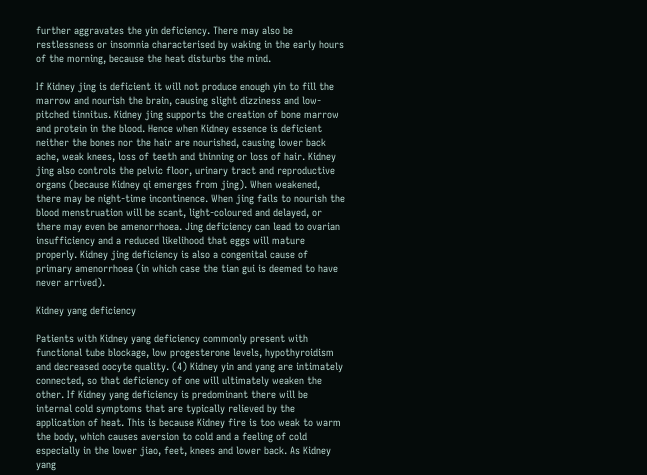further aggravates the yin deficiency. There may also be restlessness or insomnia characterised by waking in the early hours of the morning, because the heat disturbs the mind.

If Kidney jing is deficient it will not produce enough yin to fill the marrow and nourish the brain, causing slight dizziness and low-pitched tinnitus. Kidney jing supports the creation of bone marrow and protein in the blood. Hence when Kidney essence is deficient neither the bones nor the hair are nourished, causing lower back ache, weak knees, loss of teeth and thinning or loss of hair. Kidney jing also controls the pelvic floor, urinary tract and reproductive organs (because Kidney qi emerges from jing). When weakened, there may be night-time incontinence. When jing fails to nourish the blood menstruation will be scant, light-coloured and delayed, or there may even be amenorrhoea. Jing deficiency can lead to ovarian insufficiency and a reduced likelihood that eggs will mature properly. Kidney jing deficiency is also a congenital cause of primary amenorrhoea (in which case the tian gui is deemed to have never arrived).

Kidney yang deficiency

Patients with Kidney yang deficiency commonly present with functional tube blockage, low progesterone levels, hypothyroidism and decreased oocyte quality. (4) Kidney yin and yang are intimately connected, so that deficiency of one will ultimately weaken the other. If Kidney yang deficiency is predominant there will be internal cold symptoms that are typically relieved by the application of heat. This is because Kidney fire is too weak to warm the body, which causes aversion to cold and a feeling of cold especially in the lower jiao, feet, knees and lower back. As Kidney yang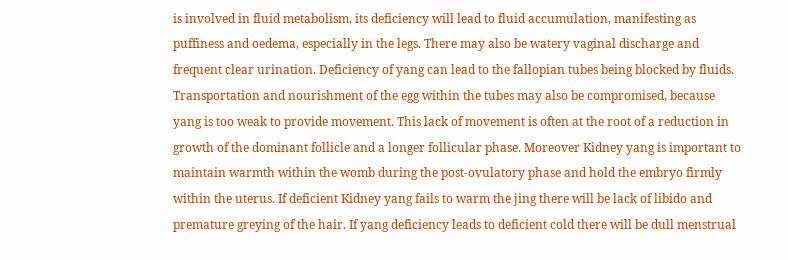is involved in fluid metabolism, its deficiency will lead to fluid accumulation, manifesting as puffiness and oedema, especially in the legs. There may also be watery vaginal discharge and frequent clear urination. Deficiency of yang can lead to the fallopian tubes being blocked by fluids. Transportation and nourishment of the egg within the tubes may also be compromised, because yang is too weak to provide movement. This lack of movement is often at the root of a reduction in growth of the dominant follicle and a longer follicular phase. Moreover Kidney yang is important to maintain warmth within the womb during the post-ovulatory phase and hold the embryo firmly within the uterus. If deficient Kidney yang fails to warm the jing there will be lack of libido and premature greying of the hair. If yang deficiency leads to deficient cold there will be dull menstrual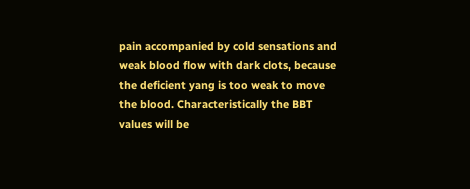pain accompanied by cold sensations and weak blood flow with dark clots, because the deficient yang is too weak to move the blood. Characteristically the BBT values will be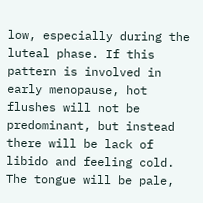low, especially during the luteal phase. If this pattern is involved in early menopause, hot flushes will not be predominant, but instead there will be lack of libido and feeling cold. The tongue will be pale,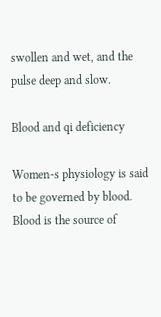swollen and wet, and the pulse deep and slow.

Blood and qi deficiency

Women-s physiology is said to be governed by blood. Blood is the source of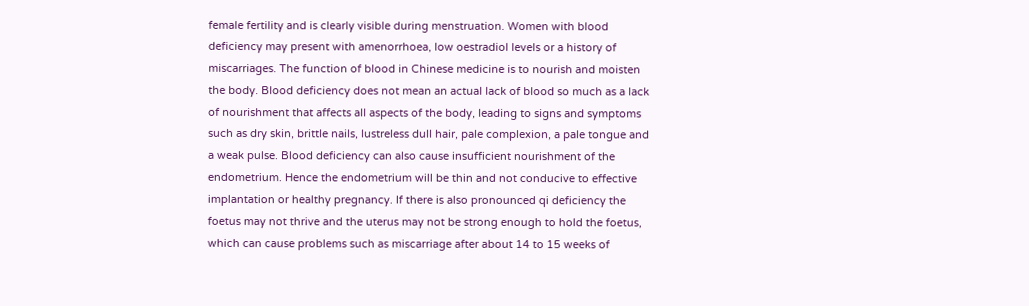female fertility and is clearly visible during menstruation. Women with blood deficiency may present with amenorrhoea, low oestradiol levels or a history of miscarriages. The function of blood in Chinese medicine is to nourish and moisten the body. Blood deficiency does not mean an actual lack of blood so much as a lack of nourishment that affects all aspects of the body, leading to signs and symptoms such as dry skin, brittle nails, lustreless dull hair, pale complexion, a pale tongue and a weak pulse. Blood deficiency can also cause insufficient nourishment of the endometrium. Hence the endometrium will be thin and not conducive to effective implantation or healthy pregnancy. If there is also pronounced qi deficiency the foetus may not thrive and the uterus may not be strong enough to hold the foetus, which can cause problems such as miscarriage after about 14 to 15 weeks of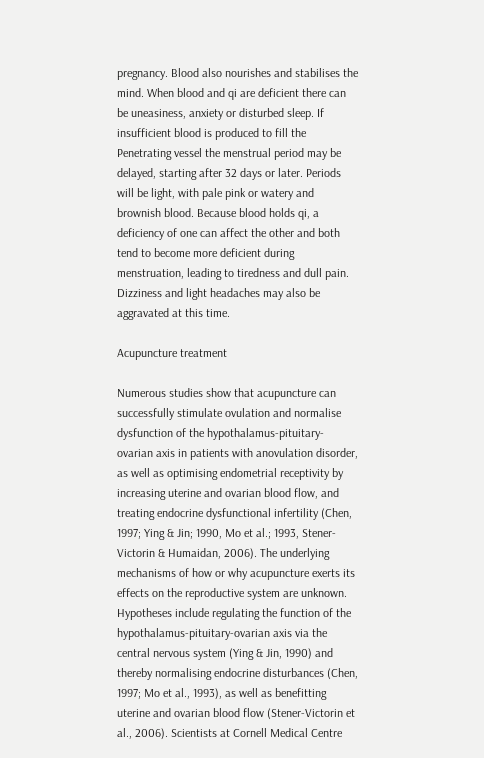pregnancy. Blood also nourishes and stabilises the mind. When blood and qi are deficient there can be uneasiness, anxiety or disturbed sleep. If insufficient blood is produced to fill the Penetrating vessel the menstrual period may be delayed, starting after 32 days or later. Periods will be light, with pale pink or watery and brownish blood. Because blood holds qi, a deficiency of one can affect the other and both tend to become more deficient during menstruation, leading to tiredness and dull pain. Dizziness and light headaches may also be aggravated at this time.

Acupuncture treatment

Numerous studies show that acupuncture can successfully stimulate ovulation and normalise dysfunction of the hypothalamus-pituitary-ovarian axis in patients with anovulation disorder, as well as optimising endometrial receptivity by increasing uterine and ovarian blood flow, and treating endocrine dysfunctional infertility (Chen, 1997; Ying & Jin; 1990, Mo et al.; 1993, Stener-Victorin & Humaidan, 2006). The underlying mechanisms of how or why acupuncture exerts its effects on the reproductive system are unknown. Hypotheses include regulating the function of the hypothalamus-pituitary-ovarian axis via the central nervous system (Ying & Jin, 1990) and thereby normalising endocrine disturbances (Chen, 1997; Mo et al., 1993), as well as benefitting uterine and ovarian blood flow (Stener-Victorin et al., 2006). Scientists at Cornell Medical Centre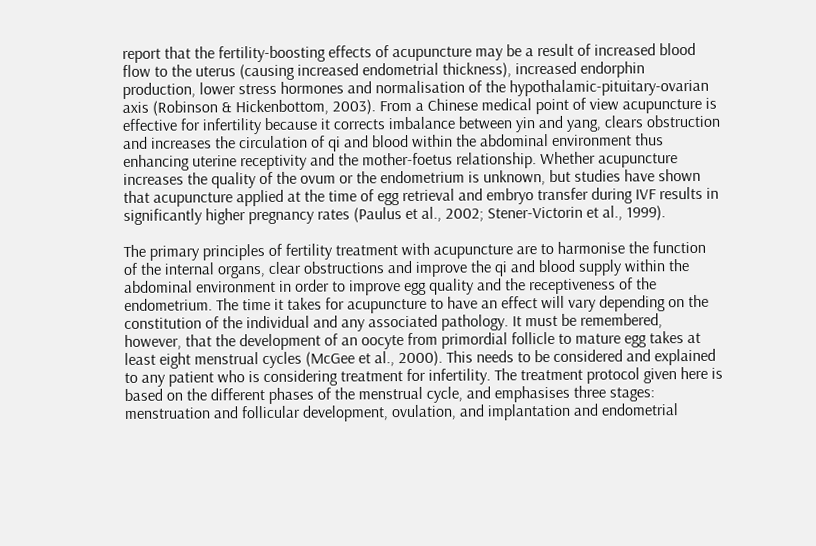report that the fertility-boosting effects of acupuncture may be a result of increased blood flow to the uterus (causing increased endometrial thickness), increased endorphin production, lower stress hormones and normalisation of the hypothalamic-pituitary-ovarian axis (Robinson & Hickenbottom, 2003). From a Chinese medical point of view acupuncture is effective for infertility because it corrects imbalance between yin and yang, clears obstruction and increases the circulation of qi and blood within the abdominal environment thus enhancing uterine receptivity and the mother-foetus relationship. Whether acupuncture increases the quality of the ovum or the endometrium is unknown, but studies have shown that acupuncture applied at the time of egg retrieval and embryo transfer during IVF results in significantly higher pregnancy rates (Paulus et al., 2002; Stener-Victorin et al., 1999).

The primary principles of fertility treatment with acupuncture are to harmonise the function of the internal organs, clear obstructions and improve the qi and blood supply within the abdominal environment in order to improve egg quality and the receptiveness of the endometrium. The time it takes for acupuncture to have an effect will vary depending on the constitution of the individual and any associated pathology. It must be remembered, however, that the development of an oocyte from primordial follicle to mature egg takes at least eight menstrual cycles (McGee et al., 2000). This needs to be considered and explained to any patient who is considering treatment for infertility. The treatment protocol given here is based on the different phases of the menstrual cycle, and emphasises three stages: menstruation and follicular development, ovulation, and implantation and endometrial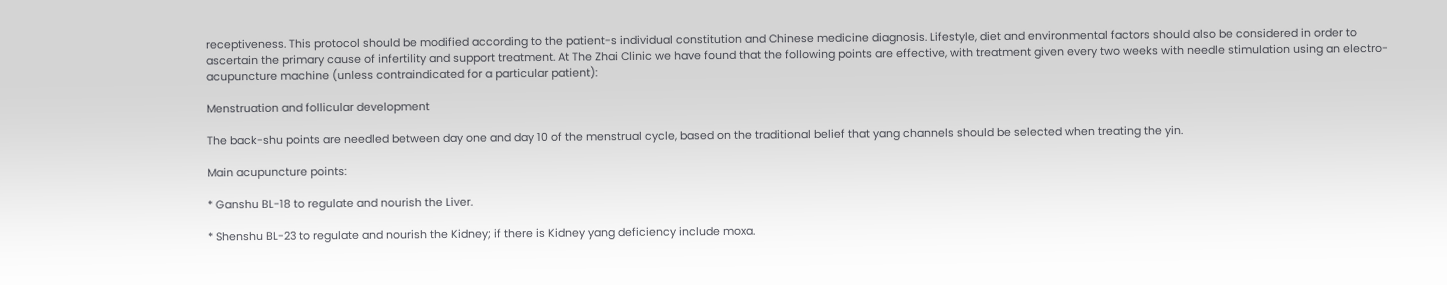receptiveness. This protocol should be modified according to the patient-s individual constitution and Chinese medicine diagnosis. Lifestyle, diet and environmental factors should also be considered in order to ascertain the primary cause of infertility and support treatment. At The Zhai Clinic we have found that the following points are effective, with treatment given every two weeks with needle stimulation using an electro-acupuncture machine (unless contraindicated for a particular patient):

Menstruation and follicular development

The back-shu points are needled between day one and day 10 of the menstrual cycle, based on the traditional belief that yang channels should be selected when treating the yin.

Main acupuncture points:

* Ganshu BL-18 to regulate and nourish the Liver.

* Shenshu BL-23 to regulate and nourish the Kidney; if there is Kidney yang deficiency include moxa.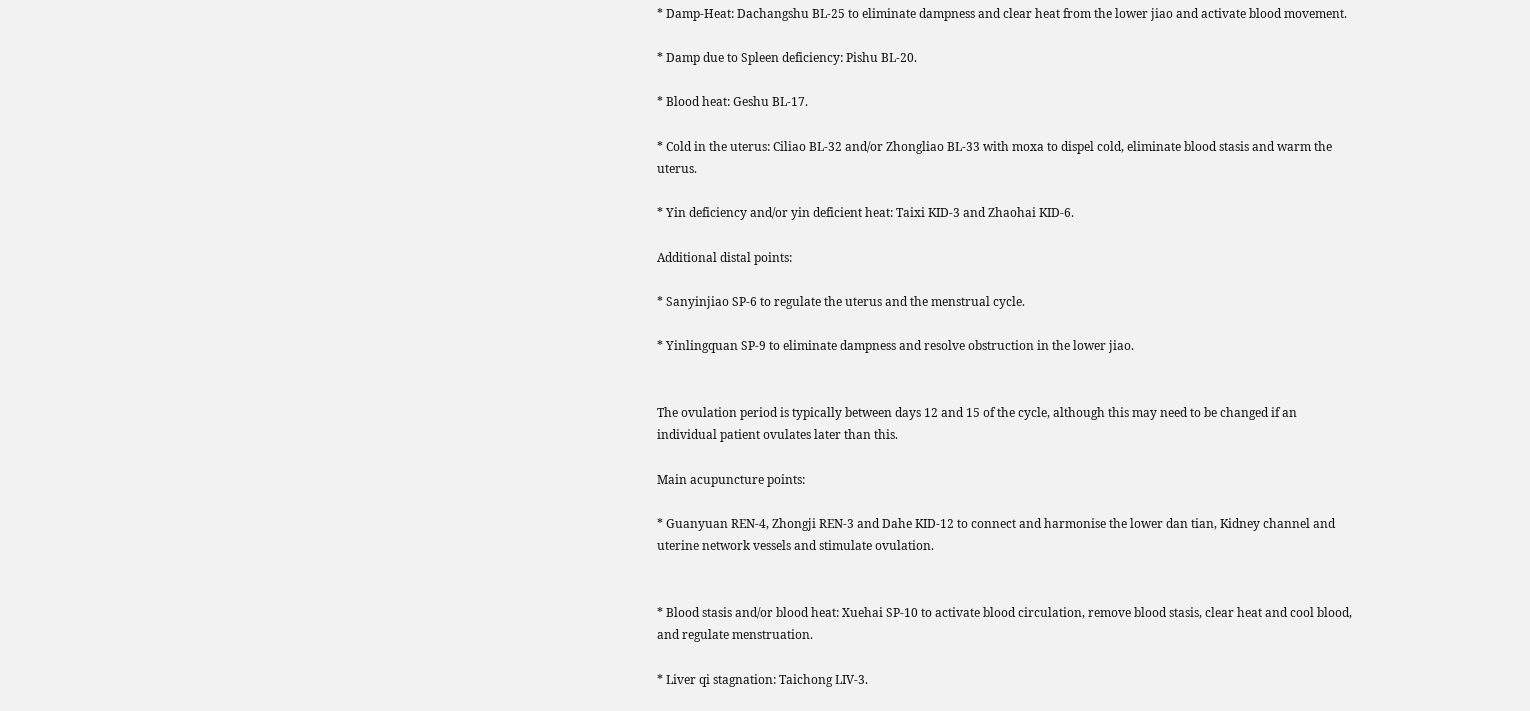* Damp-Heat: Dachangshu BL-25 to eliminate dampness and clear heat from the lower jiao and activate blood movement.

* Damp due to Spleen deficiency: Pishu BL-20.

* Blood heat: Geshu BL-17.

* Cold in the uterus: Ciliao BL-32 and/or Zhongliao BL-33 with moxa to dispel cold, eliminate blood stasis and warm the uterus.

* Yin deficiency and/or yin deficient heat: Taixi KID-3 and Zhaohai KID-6.

Additional distal points:

* Sanyinjiao SP-6 to regulate the uterus and the menstrual cycle.

* Yinlingquan SP-9 to eliminate dampness and resolve obstruction in the lower jiao.


The ovulation period is typically between days 12 and 15 of the cycle, although this may need to be changed if an individual patient ovulates later than this.

Main acupuncture points:

* Guanyuan REN-4, Zhongji REN-3 and Dahe KID-12 to connect and harmonise the lower dan tian, Kidney channel and uterine network vessels and stimulate ovulation.


* Blood stasis and/or blood heat: Xuehai SP-10 to activate blood circulation, remove blood stasis, clear heat and cool blood, and regulate menstruation.

* Liver qi stagnation: Taichong LIV-3.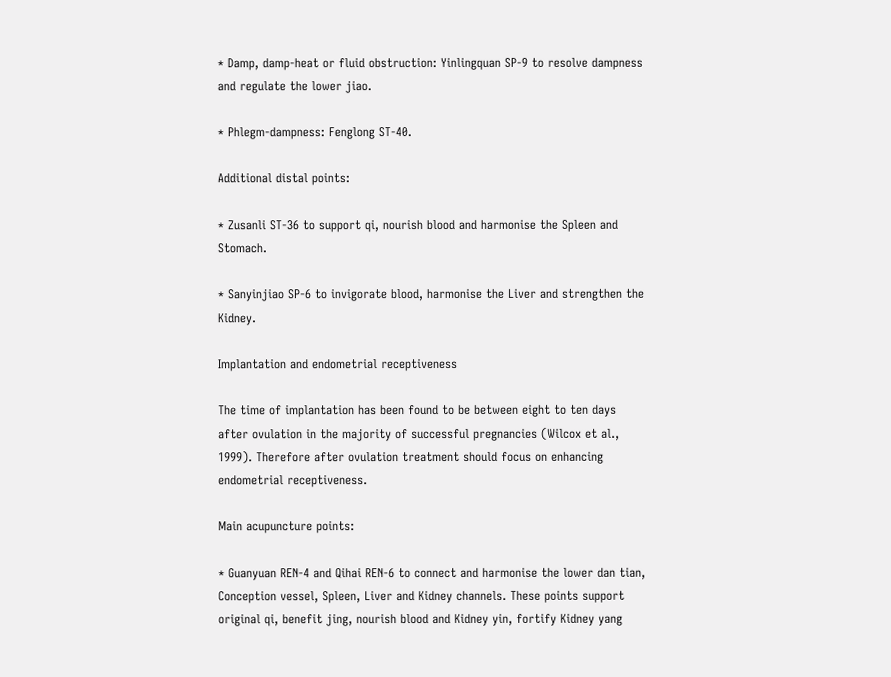* Damp, damp-heat or fluid obstruction: Yinlingquan SP-9 to resolve dampness and regulate the lower jiao.

* Phlegm-dampness: Fenglong ST-40.

Additional distal points:

* Zusanli ST-36 to support qi, nourish blood and harmonise the Spleen and Stomach.

* Sanyinjiao SP-6 to invigorate blood, harmonise the Liver and strengthen the Kidney.

Implantation and endometrial receptiveness

The time of implantation has been found to be between eight to ten days after ovulation in the majority of successful pregnancies (Wilcox et al., 1999). Therefore after ovulation treatment should focus on enhancing endometrial receptiveness.

Main acupuncture points:

* Guanyuan REN-4 and Qihai REN-6 to connect and harmonise the lower dan tian, Conception vessel, Spleen, Liver and Kidney channels. These points support original qi, benefit jing, nourish blood and Kidney yin, fortify Kidney yang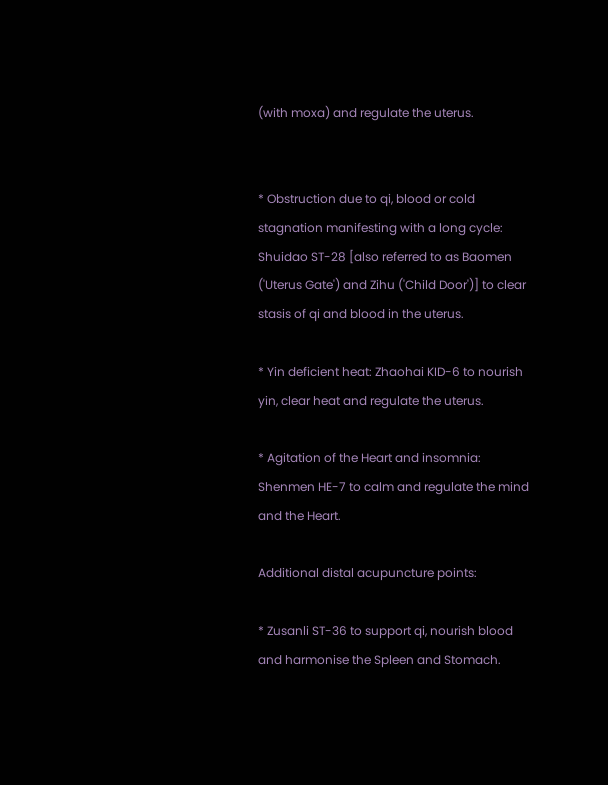(with moxa) and regulate the uterus.


* Obstruction due to qi, blood or cold stagnation manifesting with a long cycle: Shuidao ST-28 [also referred to as Baomen ('Uterus Gate') and Zihu ('Child Door')] to clear stasis of qi and blood in the uterus.

* Yin deficient heat: Zhaohai KID-6 to nourish yin, clear heat and regulate the uterus.

* Agitation of the Heart and insomnia: Shenmen HE-7 to calm and regulate the mind and the Heart.

Additional distal acupuncture points:

* Zusanli ST-36 to support qi, nourish blood and harmonise the Spleen and Stomach.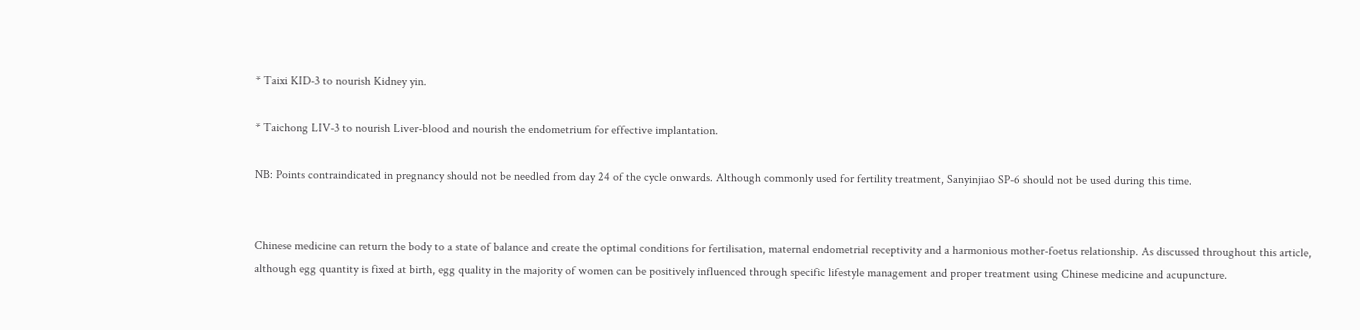* Taixi KID-3 to nourish Kidney yin.

* Taichong LIV-3 to nourish Liver-blood and nourish the endometrium for effective implantation.

NB: Points contraindicated in pregnancy should not be needled from day 24 of the cycle onwards. Although commonly used for fertility treatment, Sanyinjiao SP-6 should not be used during this time.


Chinese medicine can return the body to a state of balance and create the optimal conditions for fertilisation, maternal endometrial receptivity and a harmonious mother-foetus relationship. As discussed throughout this article, although egg quantity is fixed at birth, egg quality in the majority of women can be positively influenced through specific lifestyle management and proper treatment using Chinese medicine and acupuncture.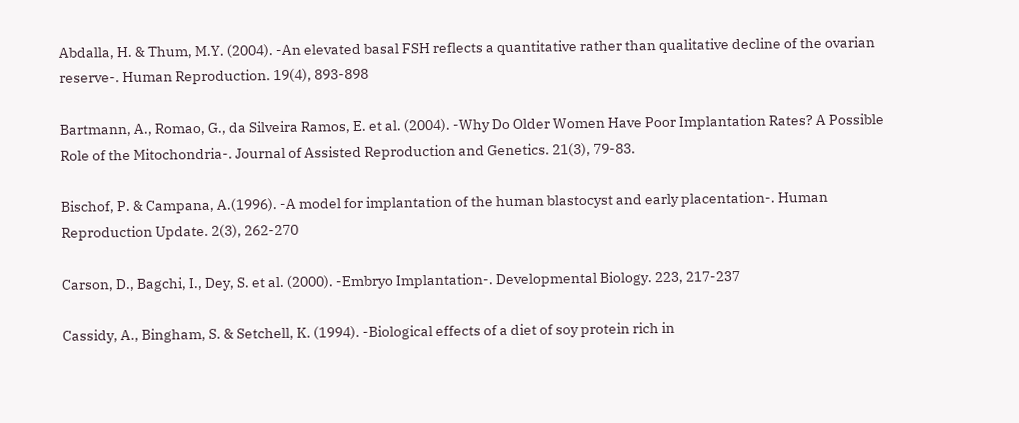Abdalla, H. & Thum, M.Y. (2004). -An elevated basal FSH reflects a quantitative rather than qualitative decline of the ovarian reserve-. Human Reproduction. 19(4), 893-898

Bartmann, A., Romao, G., da Silveira Ramos, E. et al. (2004). -Why Do Older Women Have Poor Implantation Rates? A Possible Role of the Mitochondria-. Journal of Assisted Reproduction and Genetics. 21(3), 79-83.

Bischof, P. & Campana, A.(1996). -A model for implantation of the human blastocyst and early placentation-. Human Reproduction Update. 2(3), 262-270

Carson, D., Bagchi, I., Dey, S. et al. (2000). -Embryo Implantation-. Developmental Biology. 223, 217-237

Cassidy, A., Bingham, S. & Setchell, K. (1994). -Biological effects of a diet of soy protein rich in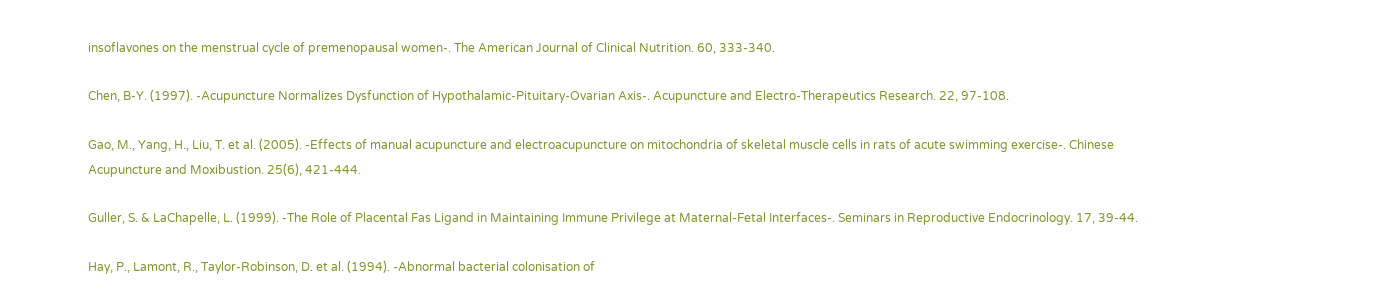insoflavones on the menstrual cycle of premenopausal women-. The American Journal of Clinical Nutrition. 60, 333-340.

Chen, B-Y. (1997). -Acupuncture Normalizes Dysfunction of Hypothalamic-Pituitary-Ovarian Axis-. Acupuncture and Electro-Therapeutics Research. 22, 97-108.

Gao, M., Yang, H., Liu, T. et al. (2005). -Effects of manual acupuncture and electroacupuncture on mitochondria of skeletal muscle cells in rats of acute swimming exercise-. Chinese Acupuncture and Moxibustion. 25(6), 421-444.

Guller, S. & LaChapelle, L. (1999). -The Role of Placental Fas Ligand in Maintaining Immune Privilege at Maternal-Fetal Interfaces-. Seminars in Reproductive Endocrinology. 17, 39-44.

Hay, P., Lamont, R., Taylor-Robinson, D. et al. (1994). -Abnormal bacterial colonisation of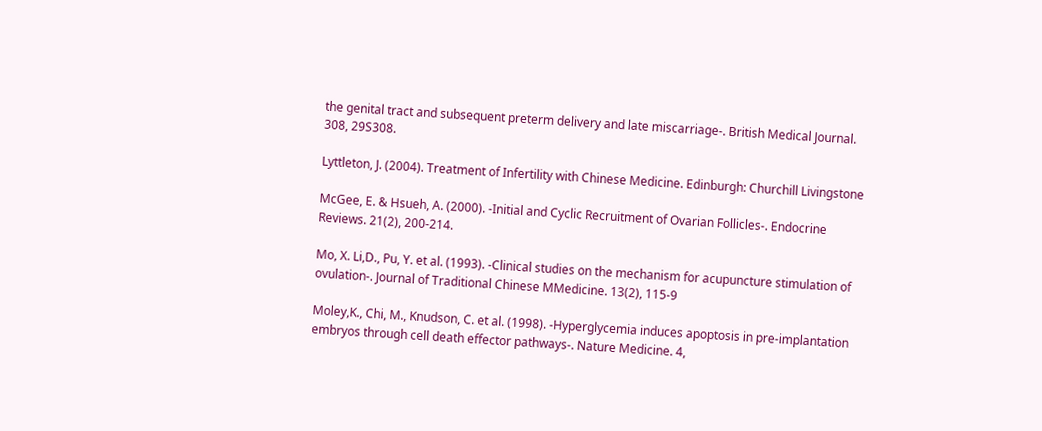the genital tract and subsequent preterm delivery and late miscarriage-. British Medical Journal. 308, 29S308.

Lyttleton, J. (2004). Treatment of Infertility with Chinese Medicine. Edinburgh: Churchill Livingstone

McGee, E. & Hsueh, A. (2000). -Initial and Cyclic Recruitment of Ovarian Follicles-. Endocrine Reviews. 21(2), 200-214.

Mo, X. Li,D., Pu, Y. et al. (1993). -Clinical studies on the mechanism for acupuncture stimulation of ovulation-. Journal of Traditional Chinese MMedicine. 13(2), 115-9

Moley,K., Chi, M., Knudson, C. et al. (1998). -Hyperglycemia induces apoptosis in pre-implantation embryos through cell death effector pathways-. Nature Medicine. 4,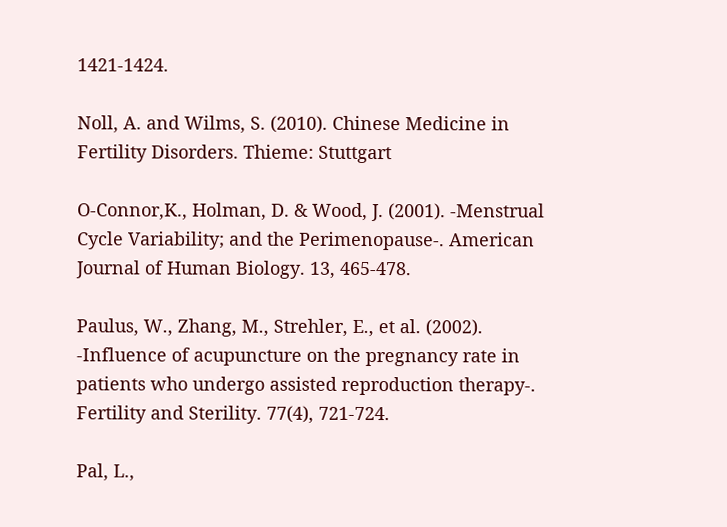1421-1424.

Noll, A. and Wilms, S. (2010). Chinese Medicine in Fertility Disorders. Thieme: Stuttgart

O-Connor,K., Holman, D. & Wood, J. (2001). -Menstrual Cycle Variability; and the Perimenopause-. American Journal of Human Biology. 13, 465-478.

Paulus, W., Zhang, M., Strehler, E., et al. (2002). -Influence of acupuncture on the pregnancy rate in patients who undergo assisted reproduction therapy-. Fertility and Sterility. 77(4), 721-724.

Pal, L.,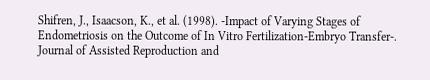Shifren, J., Isaacson, K., et al. (1998). -Impact of Varying Stages of Endometriosis on the Outcome of In Vitro Fertilization-Embryo Transfer-. Journal of Assisted Reproduction and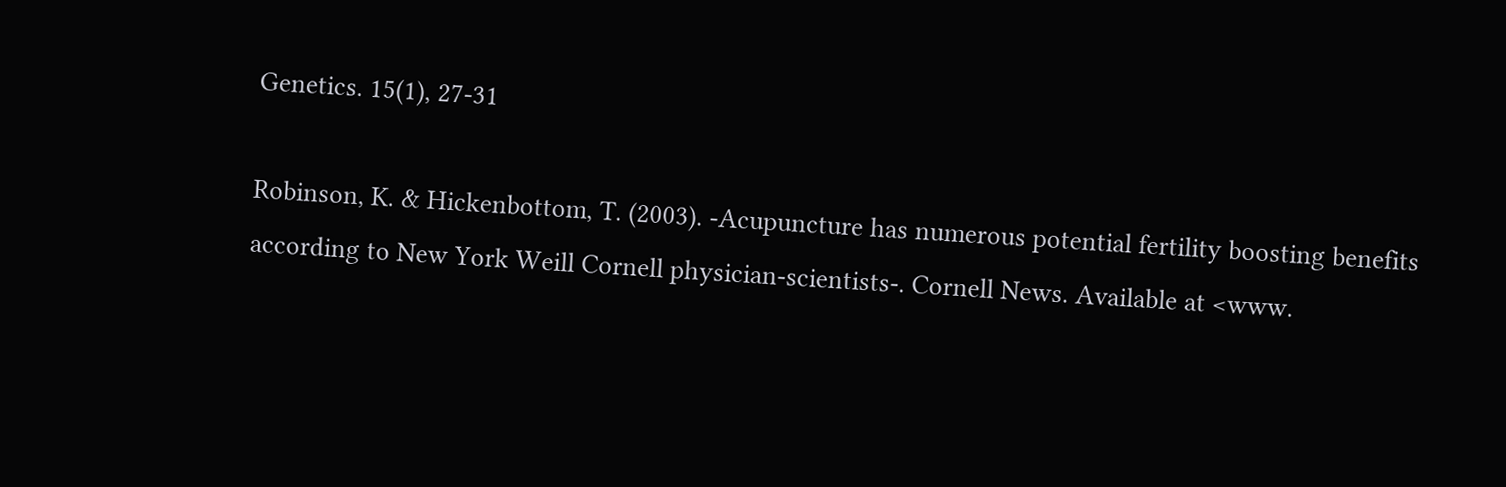Genetics. 15(1), 27-31

Robinson, K. & Hickenbottom, T. (2003). -Acupuncture has numerous potential fertility boosting benefits according to New York Weill Cornell physician-scientists-. Cornell News. Available at <www.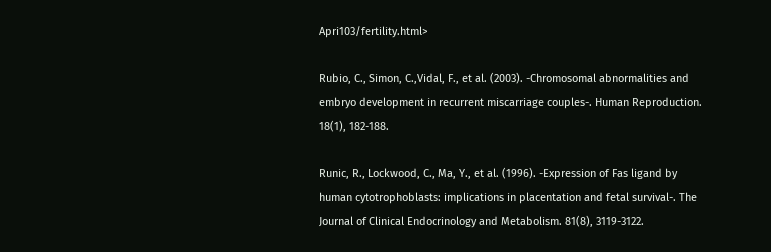Apri103/fertility.html>

Rubio, C., Simon, C.,Vidal, F., et al. (2003). -Chromosomal abnormalities and embryo development in recurrent miscarriage couples-. Human Reproduction. 18(1), 182-188.

Runic, R., Lockwood, C., Ma, Y., et al. (1996). -Expression of Fas ligand by human cytotrophoblasts: implications in placentation and fetal survival-. The Journal of Clinical Endocrinology and Metabolism. 81(8), 3119-3122.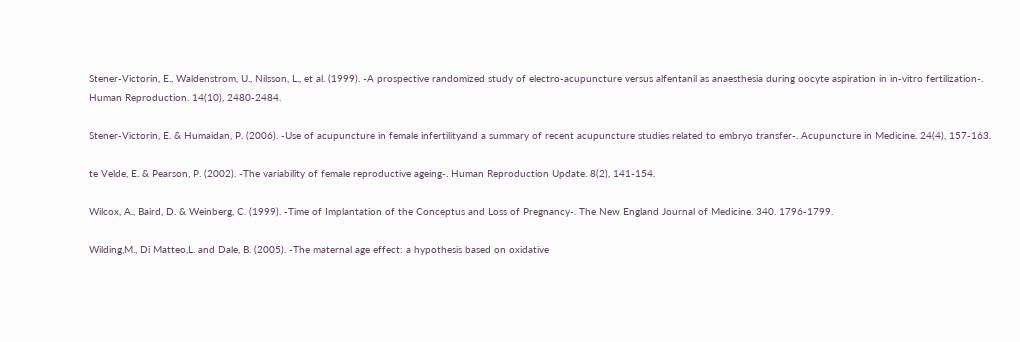Stener-Victorin, E., Waldenstrom, U., Nilsson, L., et al. (1999). -A prospective randomized study of electro-acupuncture versus alfentanil as anaesthesia during oocyte aspiration in in-vitro fertilization-. Human Reproduction. 14(10), 2480-2484.

Stener-Victorin, E. & Humaidan, P. (2006). -Use of acupuncture in female infertilityand a summary of recent acupuncture studies related to embryo transfer-. Acupuncture in Medicine. 24(4), 157-163.

te Velde, E. & Pearson, P. (2002). -The variability of female reproductive ageing-. Human Reproduction Update. 8(2), 141-154.

Wilcox, A., Baird, D. & Weinberg, C. (1999). -Time of Implantation of the Conceptus and Loss of Pregnancy-. The New England Journal of Medicine. 340. 1796-1799.

Wilding,M., Di Matteo,L. and Dale, B. (2005). -The maternal age effect: a hypothesis based on oxidative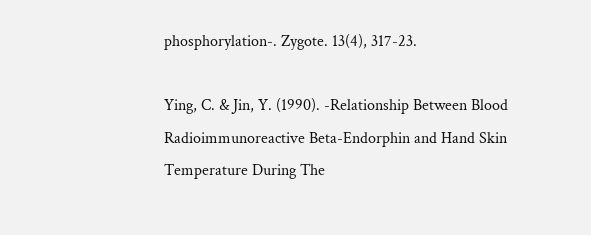phosphorylation-. Zygote. 13(4), 317-23.

Ying, C. & Jin, Y. (1990). -Relationship Between Blood Radioimmunoreactive Beta-Endorphin and Hand Skin Temperature During The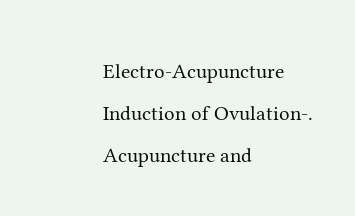Electro-Acupuncture Induction of Ovulation-. Acupuncture and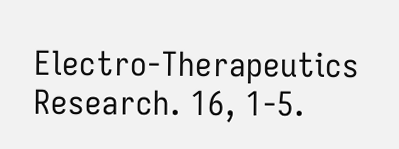Electro-Therapeutics Research. 16, 1-5.